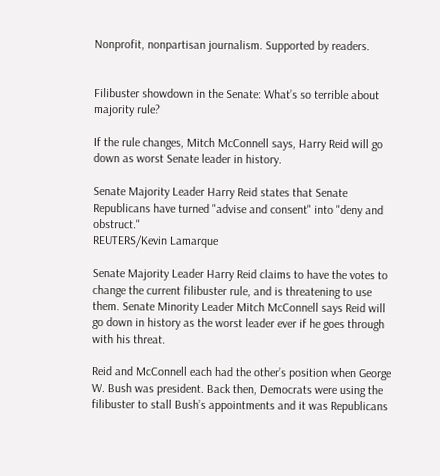Nonprofit, nonpartisan journalism. Supported by readers.


Filibuster showdown in the Senate: What’s so terrible about majority rule?

If the rule changes, Mitch McConnell says, Harry Reid will go down as worst Senate leader in history.

Senate Majority Leader Harry Reid states that Senate Republicans have turned "advise and consent" into "deny and obstruct."
REUTERS/Kevin Lamarque

Senate Majority Leader Harry Reid claims to have the votes to change the current filibuster rule, and is threatening to use them. Senate Minority Leader Mitch McConnell says Reid will go down in history as the worst leader ever if he goes through with his threat.

Reid and McConnell each had the other’s position when George W. Bush was president. Back then, Democrats were using the filibuster to stall Bush’s appointments and it was Republicans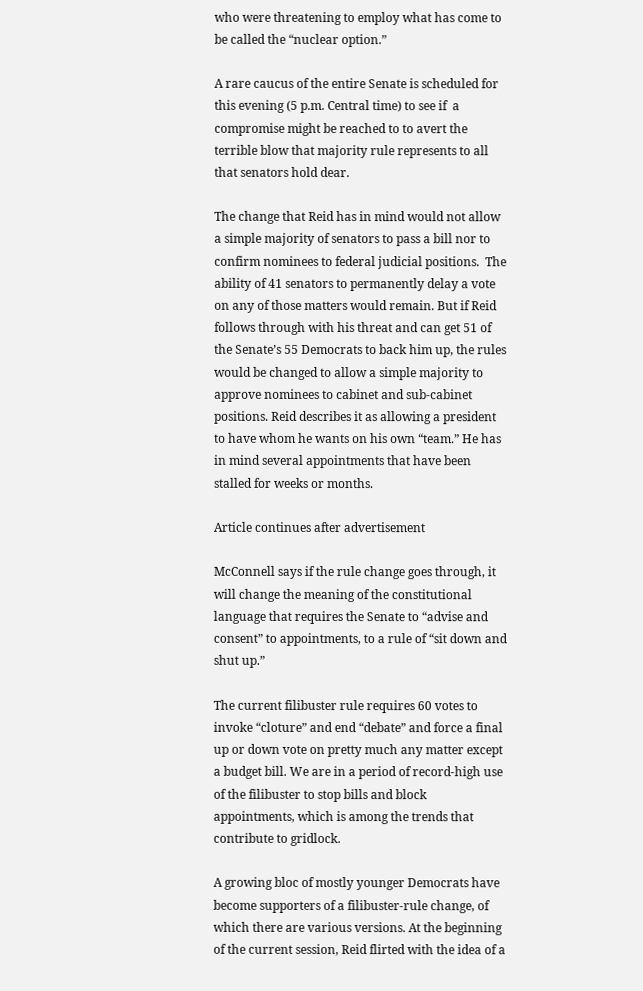who were threatening to employ what has come to be called the “nuclear option.”

A rare caucus of the entire Senate is scheduled for this evening (5 p.m. Central time) to see if  a compromise might be reached to to avert the terrible blow that majority rule represents to all that senators hold dear.

The change that Reid has in mind would not allow a simple majority of senators to pass a bill nor to confirm nominees to federal judicial positions.  The ability of 41 senators to permanently delay a vote on any of those matters would remain. But if Reid follows through with his threat and can get 51 of the Senate’s 55 Democrats to back him up, the rules would be changed to allow a simple majority to approve nominees to cabinet and sub-cabinet positions. Reid describes it as allowing a president to have whom he wants on his own “team.” He has in mind several appointments that have been stalled for weeks or months.

Article continues after advertisement

McConnell says if the rule change goes through, it will change the meaning of the constitutional language that requires the Senate to “advise and consent” to appointments, to a rule of “sit down and shut up.”

The current filibuster rule requires 60 votes to invoke “cloture” and end “debate” and force a final up or down vote on pretty much any matter except a budget bill. We are in a period of record-high use of the filibuster to stop bills and block appointments, which is among the trends that contribute to gridlock.

A growing bloc of mostly younger Democrats have become supporters of a filibuster-rule change, of which there are various versions. At the beginning of the current session, Reid flirted with the idea of a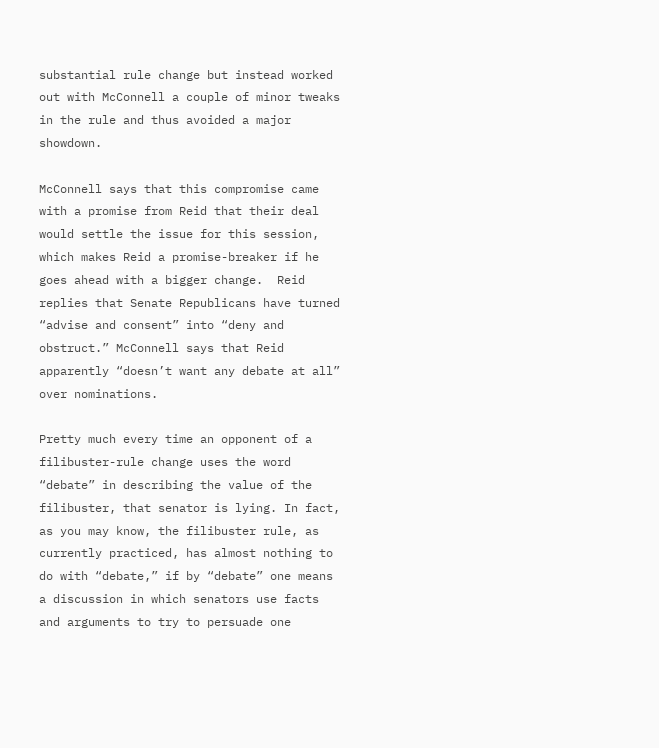substantial rule change but instead worked out with McConnell a couple of minor tweaks in the rule and thus avoided a major showdown.

McConnell says that this compromise came with a promise from Reid that their deal would settle the issue for this session, which makes Reid a promise-breaker if he goes ahead with a bigger change.  Reid replies that Senate Republicans have turned “advise and consent” into “deny and obstruct.” McConnell says that Reid apparently “doesn’t want any debate at all” over nominations.

Pretty much every time an opponent of a filibuster-rule change uses the word “debate” in describing the value of the filibuster, that senator is lying. In fact, as you may know, the filibuster rule, as currently practiced, has almost nothing to do with “debate,” if by “debate” one means a discussion in which senators use facts and arguments to try to persuade one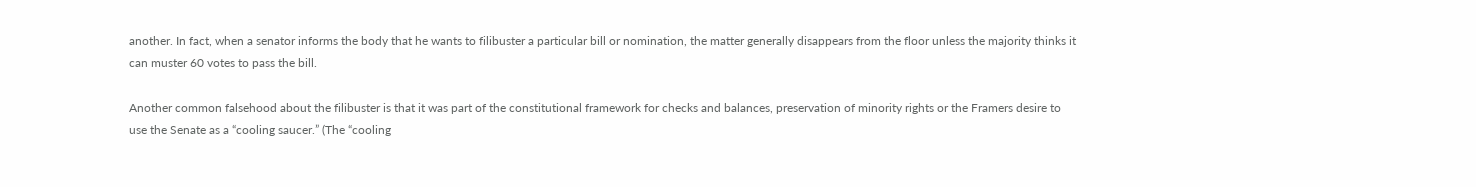another. In fact, when a senator informs the body that he wants to filibuster a particular bill or nomination, the matter generally disappears from the floor unless the majority thinks it can muster 60 votes to pass the bill.

Another common falsehood about the filibuster is that it was part of the constitutional framework for checks and balances, preservation of minority rights or the Framers desire to use the Senate as a “cooling saucer.” (The “cooling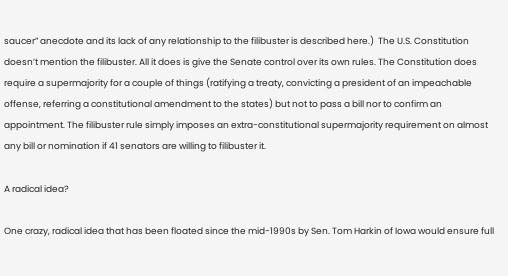saucer” anecdote and its lack of any relationship to the filibuster is described here.)  The U.S. Constitution doesn’t mention the filibuster. All it does is give the Senate control over its own rules. The Constitution does require a supermajority for a couple of things (ratifying a treaty, convicting a president of an impeachable offense, referring a constitutional amendment to the states) but not to pass a bill nor to confirm an appointment. The filibuster rule simply imposes an extra-constitutional supermajority requirement on almost any bill or nomination if 41 senators are willing to filibuster it.

A radical idea?

One crazy, radical idea that has been floated since the mid-1990s by Sen. Tom Harkin of Iowa would ensure full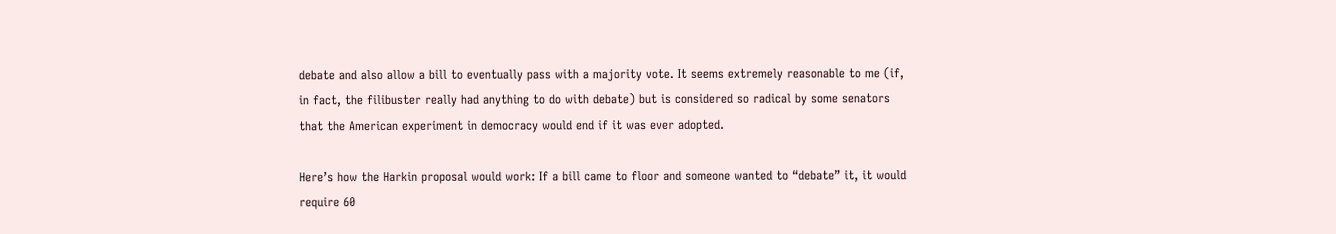debate and also allow a bill to eventually pass with a majority vote. It seems extremely reasonable to me (if, in fact, the filibuster really had anything to do with debate) but is considered so radical by some senators that the American experiment in democracy would end if it was ever adopted.

Here’s how the Harkin proposal would work: If a bill came to floor and someone wanted to “debate” it, it would require 60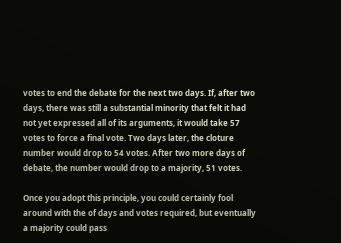votes to end the debate for the next two days. If, after two days, there was still a substantial minority that felt it had not yet expressed all of its arguments, it would take 57 votes to force a final vote. Two days later, the cloture number would drop to 54 votes. After two more days of debate, the number would drop to a majority, 51 votes.

Once you adopt this principle, you could certainly fool around with the of days and votes required, but eventually a majority could pass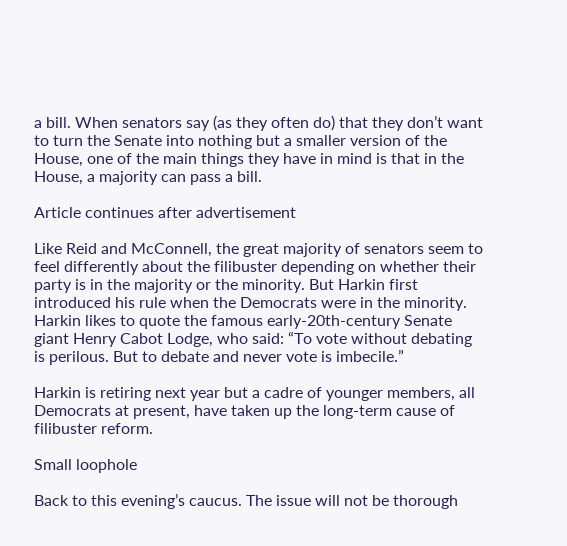a bill. When senators say (as they often do) that they don’t want to turn the Senate into nothing but a smaller version of the House, one of the main things they have in mind is that in the House, a majority can pass a bill.

Article continues after advertisement

Like Reid and McConnell, the great majority of senators seem to feel differently about the filibuster depending on whether their party is in the majority or the minority. But Harkin first introduced his rule when the Democrats were in the minority. Harkin likes to quote the famous early-20th-century Senate giant Henry Cabot Lodge, who said: “To vote without debating is perilous. But to debate and never vote is imbecile.”

Harkin is retiring next year but a cadre of younger members, all Democrats at present, have taken up the long-term cause of filibuster reform.

Small loophole

Back to this evening’s caucus. The issue will not be thorough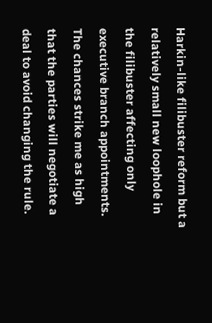Harkin-like filibuster reform but a relatively small new loophole in the filibuster affecting only executive branch appointments. The chances strike me as high that the parties will negotiate a deal to avoid changing the rule.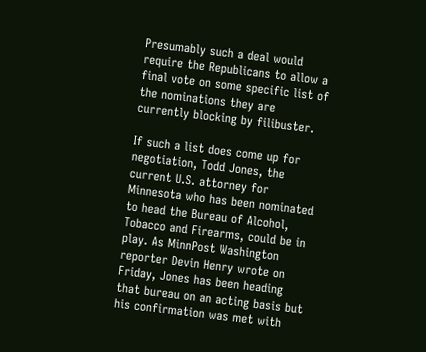Presumably such a deal would require the Republicans to allow a final vote on some specific list of the nominations they are currently blocking by filibuster.

If such a list does come up for negotiation, Todd Jones, the current U.S. attorney for Minnesota who has been nominated to head the Bureau of Alcohol, Tobacco and Firearms, could be in play. As MinnPost Washington reporter Devin Henry wrote on Friday, Jones has been heading that bureau on an acting basis but his confirmation was met with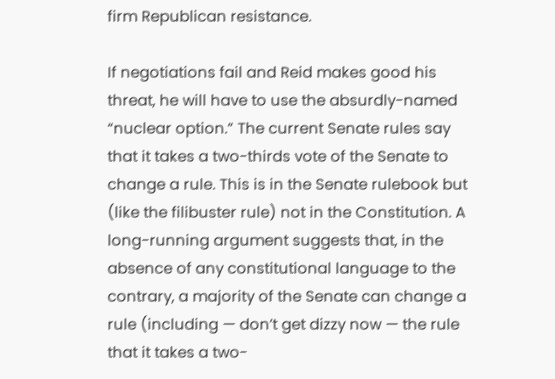firm Republican resistance.

If negotiations fail and Reid makes good his threat, he will have to use the absurdly-named “nuclear option.” The current Senate rules say that it takes a two-thirds vote of the Senate to change a rule. This is in the Senate rulebook but (like the filibuster rule) not in the Constitution. A long-running argument suggests that, in the absence of any constitutional language to the contrary, a majority of the Senate can change a rule (including — don’t get dizzy now — the rule that it takes a two-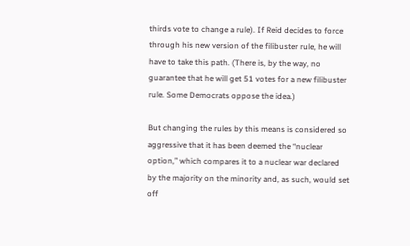thirds vote to change a rule). If Reid decides to force through his new version of the filibuster rule, he will have to take this path. (There is, by the way, no guarantee that he will get 51 votes for a new filibuster rule. Some Democrats oppose the idea.)

But changing the rules by this means is considered so aggressive that it has been deemed the “nuclear option,” which compares it to a nuclear war declared by the majority on the minority and, as such, would set off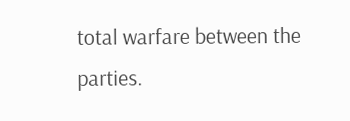total warfare between the parties.